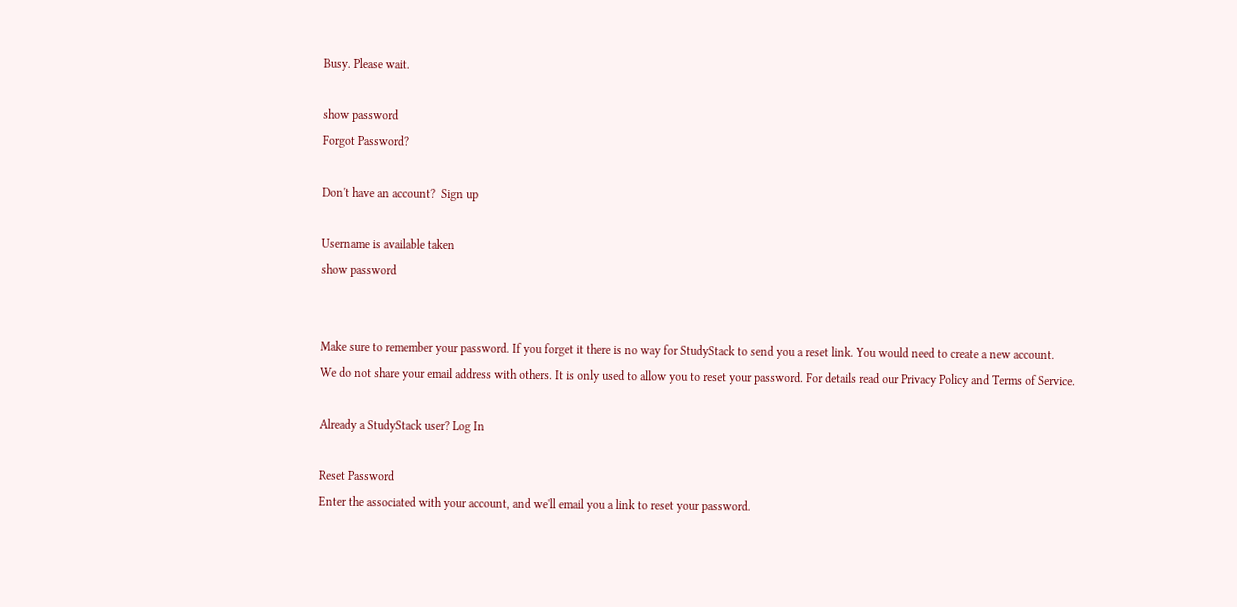Busy. Please wait.

show password
Forgot Password?

Don't have an account?  Sign up

Username is available taken
show password


Make sure to remember your password. If you forget it there is no way for StudyStack to send you a reset link. You would need to create a new account.
We do not share your email address with others. It is only used to allow you to reset your password. For details read our Privacy Policy and Terms of Service.

Already a StudyStack user? Log In

Reset Password
Enter the associated with your account, and we'll email you a link to reset your password.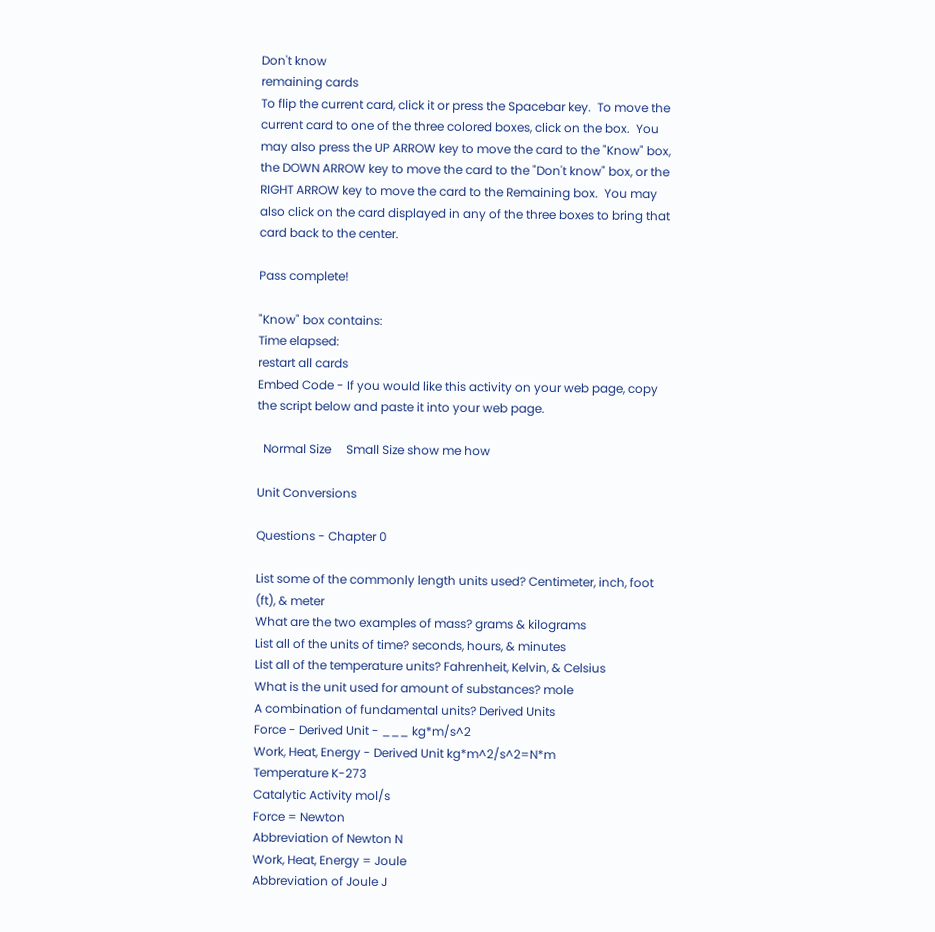Don't know
remaining cards
To flip the current card, click it or press the Spacebar key.  To move the current card to one of the three colored boxes, click on the box.  You may also press the UP ARROW key to move the card to the "Know" box, the DOWN ARROW key to move the card to the "Don't know" box, or the RIGHT ARROW key to move the card to the Remaining box.  You may also click on the card displayed in any of the three boxes to bring that card back to the center.

Pass complete!

"Know" box contains:
Time elapsed:
restart all cards
Embed Code - If you would like this activity on your web page, copy the script below and paste it into your web page.

  Normal Size     Small Size show me how

Unit Conversions

Questions - Chapter 0

List some of the commonly length units used? Centimeter, inch, foot (ft), & meter
What are the two examples of mass? grams & kilograms
List all of the units of time? seconds, hours, & minutes
List all of the temperature units? Fahrenheit, Kelvin, & Celsius
What is the unit used for amount of substances? mole
A combination of fundamental units? Derived Units
Force - Derived Unit - ___ kg*m/s^2
Work, Heat, Energy - Derived Unit kg*m^2/s^2=N*m
Temperature K-273
Catalytic Activity mol/s
Force = Newton
Abbreviation of Newton N
Work, Heat, Energy = Joule
Abbreviation of Joule J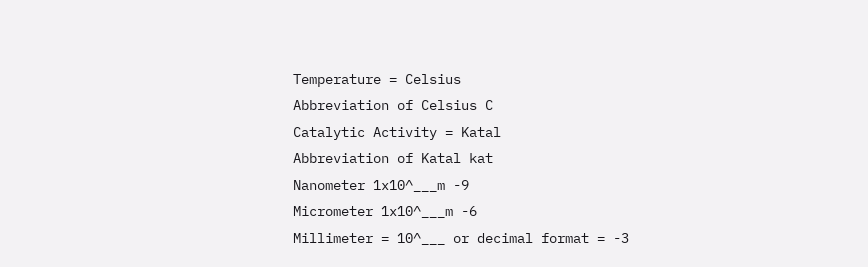Temperature = Celsius
Abbreviation of Celsius C
Catalytic Activity = Katal
Abbreviation of Katal kat
Nanometer 1x10^___m -9
Micrometer 1x10^___m -6
Millimeter = 10^___ or decimal format = -3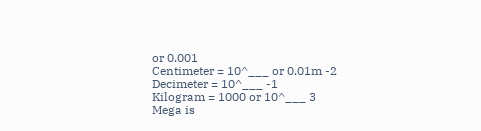or 0.001
Centimeter = 10^___ or 0.01m -2
Decimeter = 10^___ -1
Kilogram = 1000 or 10^___ 3
Mega is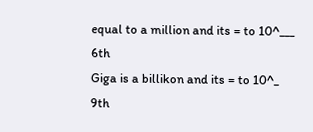equal to a million and its = to 10^___ 6th
Giga is a billikon and its = to 10^_ 9th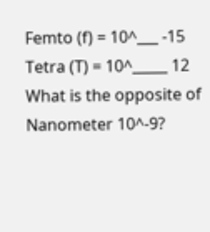Femto (f) = 10^___ -15
Tetra (T) = 10^_____ 12
What is the opposite of Nanometer 10^-9?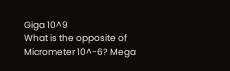Giga 10^9
What is the opposite of Micrometer 10^-6? Mega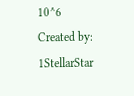10^6
Created by: 1StellarStar